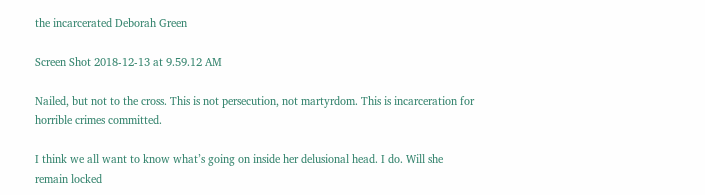the incarcerated Deborah Green

Screen Shot 2018-12-13 at 9.59.12 AM

Nailed, but not to the cross. This is not persecution, not martyrdom. This is incarceration for horrible crimes committed.

I think we all want to know what’s going on inside her delusional head. I do. Will she remain locked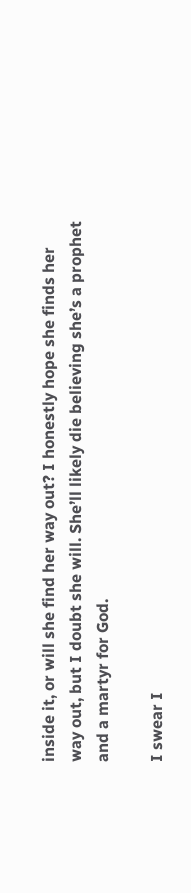inside it, or will she find her way out? I honestly hope she finds her way out, but I doubt she will. She’ll likely die believing she’s a prophet and a martyr for God.

I swear I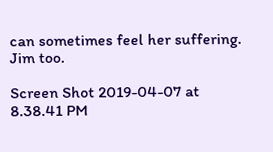can sometimes feel her suffering. Jim too.

Screen Shot 2019-04-07 at 8.38.41 PM